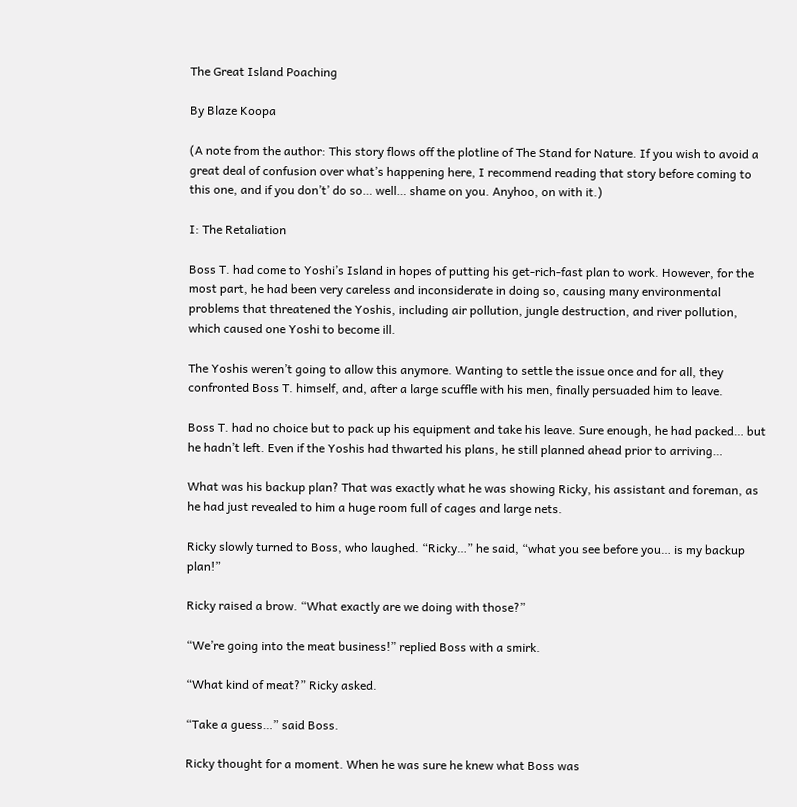The Great Island Poaching

By Blaze Koopa

(A note from the author: This story flows off the plotline of The Stand for Nature. If you wish to avoid a great deal of confusion over what’s happening here, I recommend reading that story before coming to this one, and if you don’t’ do so… well… shame on you. Anyhoo, on with it.)

I: The Retaliation

Boss T. had come to Yoshi’s Island in hopes of putting his get-rich-fast plan to work. However, for the most part, he had been very careless and inconsiderate in doing so, causing many environmental problems that threatened the Yoshis, including air pollution, jungle destruction, and river pollution, which caused one Yoshi to become ill.

The Yoshis weren’t going to allow this anymore. Wanting to settle the issue once and for all, they confronted Boss T. himself, and, after a large scuffle with his men, finally persuaded him to leave.

Boss T. had no choice but to pack up his equipment and take his leave. Sure enough, he had packed… but he hadn’t left. Even if the Yoshis had thwarted his plans, he still planned ahead prior to arriving…

What was his backup plan? That was exactly what he was showing Ricky, his assistant and foreman, as he had just revealed to him a huge room full of cages and large nets.

Ricky slowly turned to Boss, who laughed. “Ricky…” he said, “what you see before you… is my backup plan!”

Ricky raised a brow. “What exactly are we doing with those?”

“We’re going into the meat business!” replied Boss with a smirk.

“What kind of meat?” Ricky asked.

“Take a guess…” said Boss.

Ricky thought for a moment. When he was sure he knew what Boss was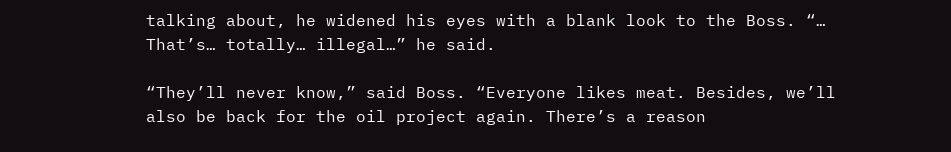talking about, he widened his eyes with a blank look to the Boss. “… That’s… totally… illegal…” he said.

“They’ll never know,” said Boss. “Everyone likes meat. Besides, we’ll also be back for the oil project again. There’s a reason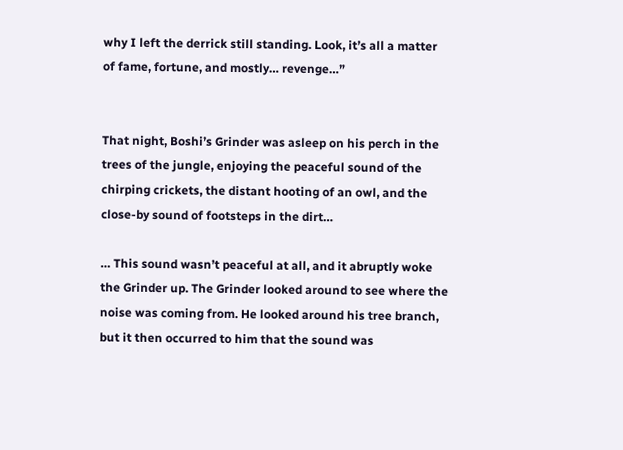why I left the derrick still standing. Look, it’s all a matter of fame, fortune, and mostly… revenge…”


That night, Boshi’s Grinder was asleep on his perch in the trees of the jungle, enjoying the peaceful sound of the chirping crickets, the distant hooting of an owl, and the close-by sound of footsteps in the dirt…

… This sound wasn’t peaceful at all, and it abruptly woke the Grinder up. The Grinder looked around to see where the noise was coming from. He looked around his tree branch, but it then occurred to him that the sound was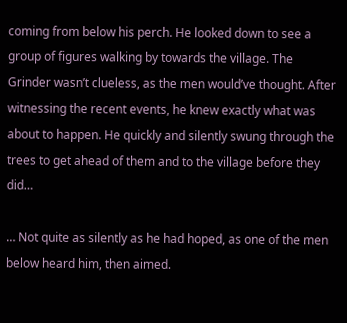coming from below his perch. He looked down to see a group of figures walking by towards the village. The Grinder wasn’t clueless, as the men would’ve thought. After witnessing the recent events, he knew exactly what was about to happen. He quickly and silently swung through the trees to get ahead of them and to the village before they did…

… Not quite as silently as he had hoped, as one of the men below heard him, then aimed.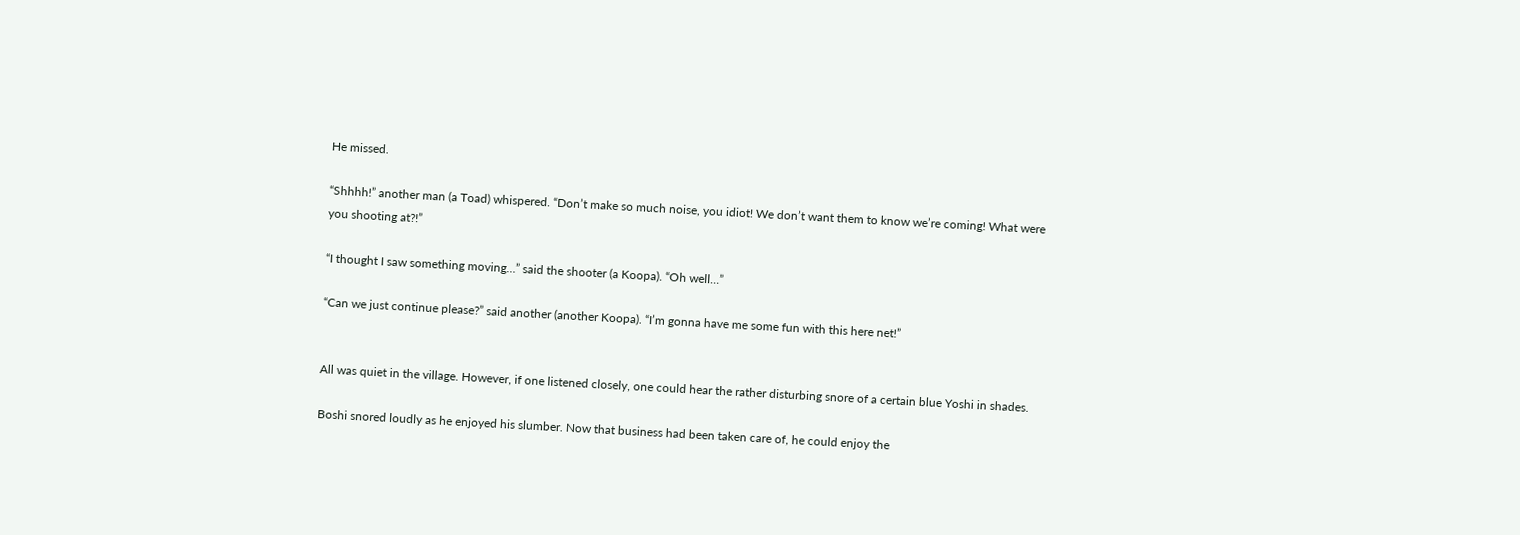He missed.

“Shhhh!” another man (a Toad) whispered. “Don’t make so much noise, you idiot! We don’t want them to know we’re coming! What were you shooting at?!”

“I thought I saw something moving…” said the shooter (a Koopa). “Oh well…”

“Can we just continue please?” said another (another Koopa). “I’m gonna have me some fun with this here net!”


All was quiet in the village. However, if one listened closely, one could hear the rather disturbing snore of a certain blue Yoshi in shades.

Boshi snored loudly as he enjoyed his slumber. Now that business had been taken care of, he could enjoy the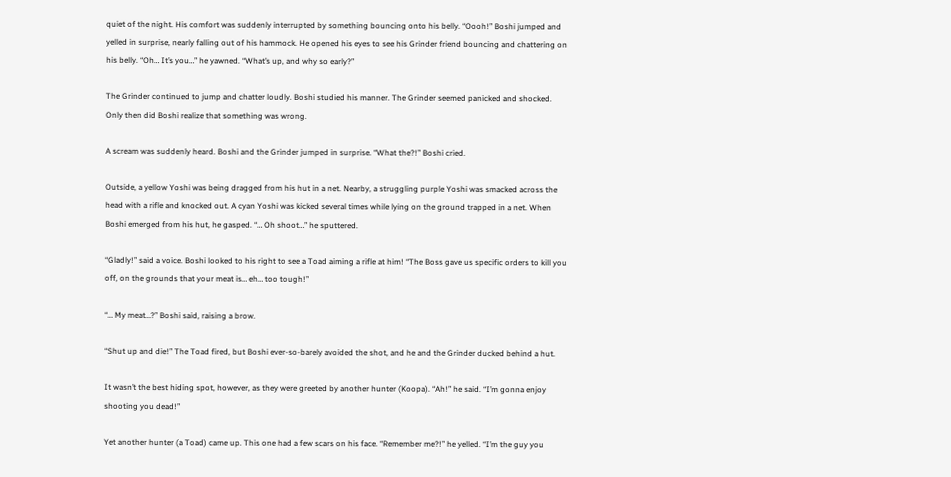quiet of the night. His comfort was suddenly interrupted by something bouncing onto his belly. “Oooh!” Boshi jumped and yelled in surprise, nearly falling out of his hammock. He opened his eyes to see his Grinder friend bouncing and chattering on his belly. “Oh… It’s you…” he yawned. “What’s up, and why so early?”

The Grinder continued to jump and chatter loudly. Boshi studied his manner. The Grinder seemed panicked and shocked. Only then did Boshi realize that something was wrong.

A scream was suddenly heard. Boshi and the Grinder jumped in surprise. “What the?!” Boshi cried.

Outside, a yellow Yoshi was being dragged from his hut in a net. Nearby, a struggling purple Yoshi was smacked across the head with a rifle and knocked out. A cyan Yoshi was kicked several times while lying on the ground trapped in a net. When Boshi emerged from his hut, he gasped. “… Oh shoot…” he sputtered.

“Gladly!” said a voice. Boshi looked to his right to see a Toad aiming a rifle at him! “The Boss gave us specific orders to kill you off, on the grounds that your meat is… eh… too tough!”

“… My meat…?” Boshi said, raising a brow.

“Shut up and die!” The Toad fired, but Boshi ever-so-barely avoided the shot, and he and the Grinder ducked behind a hut.

It wasn’t the best hiding spot, however, as they were greeted by another hunter (Koopa). “Ah!” he said. “I’m gonna enjoy shooting you dead!”

Yet another hunter (a Toad) came up. This one had a few scars on his face. “Remember me?!” he yelled. “I’m the guy you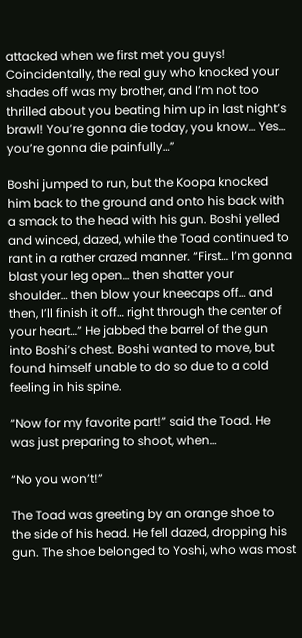attacked when we first met you guys! Coincidentally, the real guy who knocked your shades off was my brother, and I’m not too thrilled about you beating him up in last night’s brawl! You’re gonna die today, you know… Yes… you’re gonna die painfully…”

Boshi jumped to run, but the Koopa knocked him back to the ground and onto his back with a smack to the head with his gun. Boshi yelled and winced, dazed, while the Toad continued to rant in a rather crazed manner. “First… I’m gonna blast your leg open… then shatter your shoulder… then blow your kneecaps off… and then, I’ll finish it off… right through the center of your heart…” He jabbed the barrel of the gun into Boshi’s chest. Boshi wanted to move, but found himself unable to do so due to a cold feeling in his spine.

“Now for my favorite part!” said the Toad. He was just preparing to shoot, when…

“No you won’t!”

The Toad was greeting by an orange shoe to the side of his head. He fell dazed, dropping his gun. The shoe belonged to Yoshi, who was most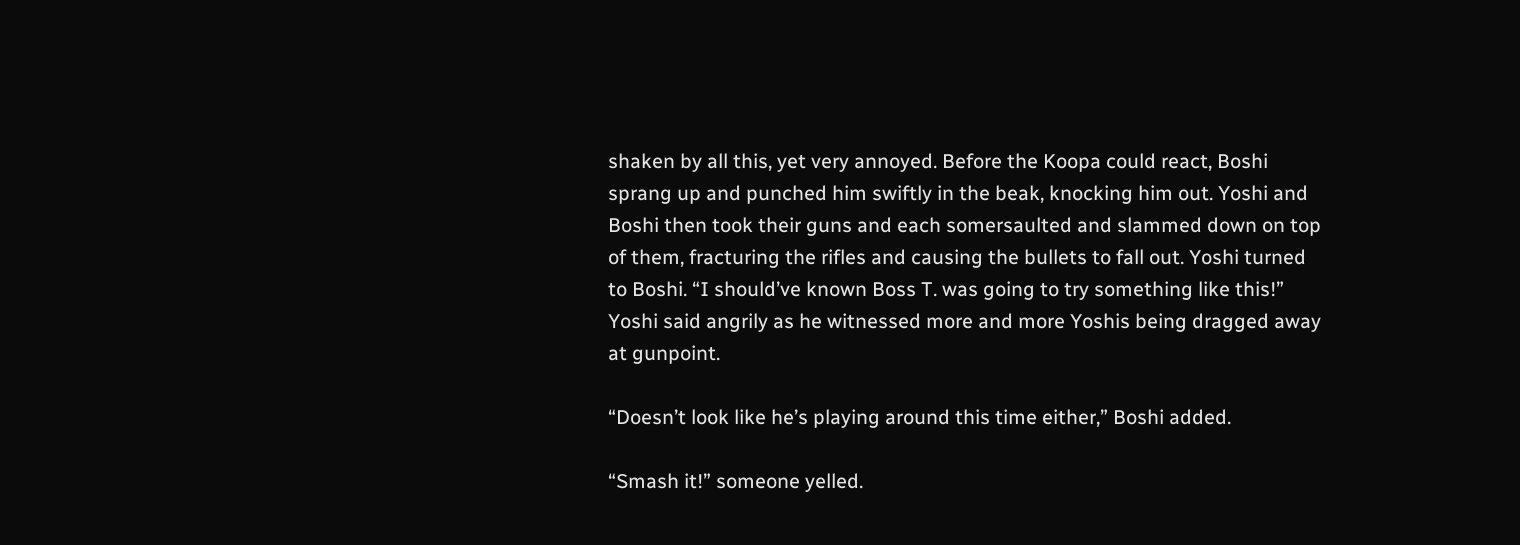shaken by all this, yet very annoyed. Before the Koopa could react, Boshi sprang up and punched him swiftly in the beak, knocking him out. Yoshi and Boshi then took their guns and each somersaulted and slammed down on top of them, fracturing the rifles and causing the bullets to fall out. Yoshi turned to Boshi. “I should’ve known Boss T. was going to try something like this!” Yoshi said angrily as he witnessed more and more Yoshis being dragged away at gunpoint.

“Doesn’t look like he’s playing around this time either,” Boshi added.

“Smash it!” someone yelled.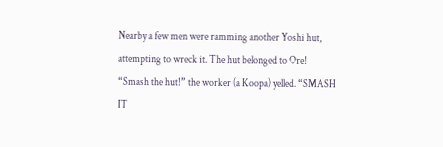Nearby a few men were ramming another Yoshi hut, attempting to wreck it. The hut belonged to Ore! “Smash the hut!” the worker (a Koopa) yelled. “SMASH IT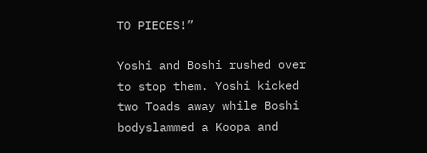TO PIECES!”

Yoshi and Boshi rushed over to stop them. Yoshi kicked two Toads away while Boshi bodyslammed a Koopa and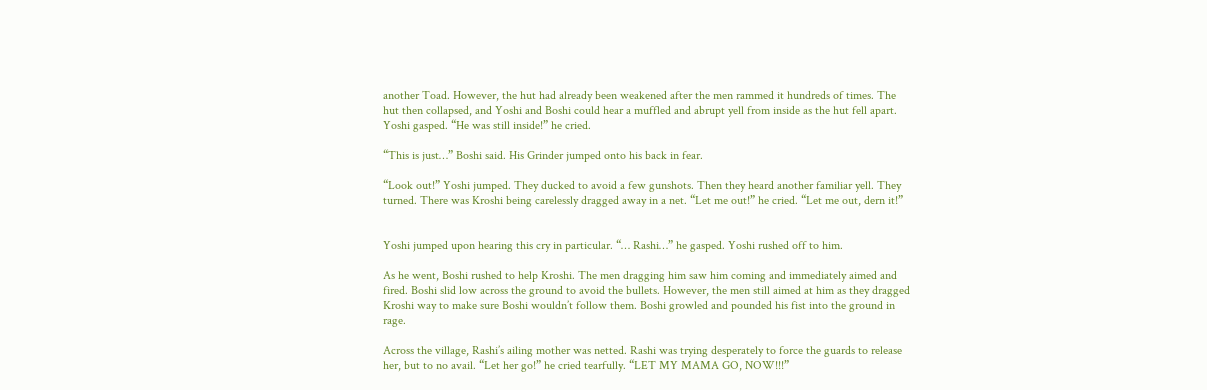another Toad. However, the hut had already been weakened after the men rammed it hundreds of times. The hut then collapsed, and Yoshi and Boshi could hear a muffled and abrupt yell from inside as the hut fell apart. Yoshi gasped. “He was still inside!” he cried.

“This is just…” Boshi said. His Grinder jumped onto his back in fear.

“Look out!” Yoshi jumped. They ducked to avoid a few gunshots. Then they heard another familiar yell. They turned. There was Kroshi being carelessly dragged away in a net. “Let me out!” he cried. “Let me out, dern it!”


Yoshi jumped upon hearing this cry in particular. “… Rashi…” he gasped. Yoshi rushed off to him.

As he went, Boshi rushed to help Kroshi. The men dragging him saw him coming and immediately aimed and fired. Boshi slid low across the ground to avoid the bullets. However, the men still aimed at him as they dragged Kroshi way to make sure Boshi wouldn’t follow them. Boshi growled and pounded his fist into the ground in rage.

Across the village, Rashi’s ailing mother was netted. Rashi was trying desperately to force the guards to release her, but to no avail. “Let her go!” he cried tearfully. “LET MY MAMA GO, NOW!!!”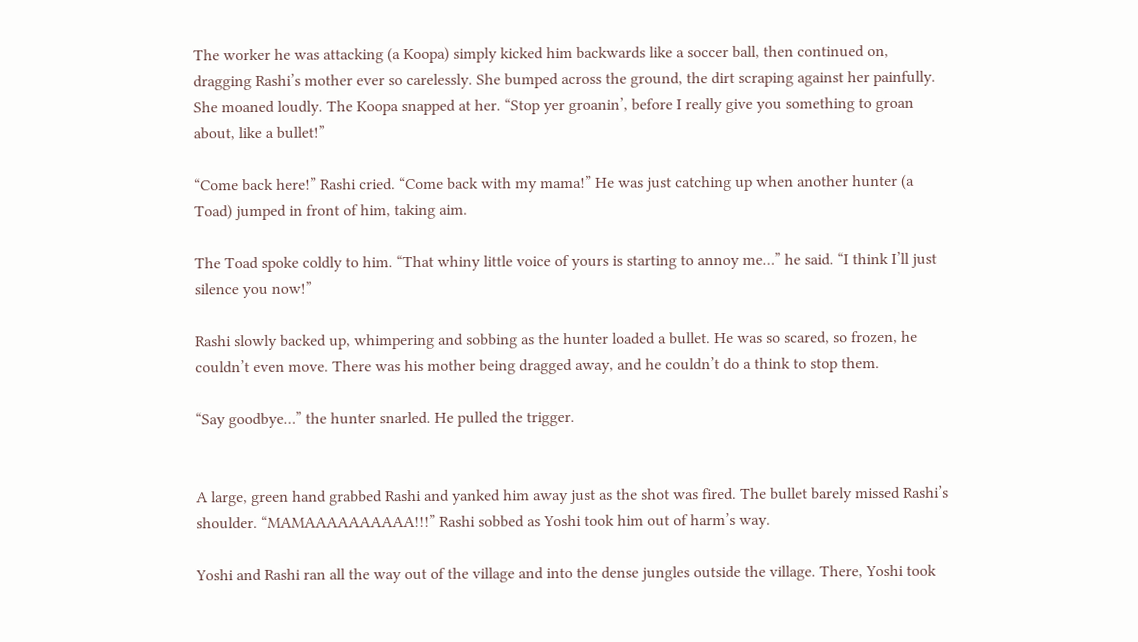The worker he was attacking (a Koopa) simply kicked him backwards like a soccer ball, then continued on, dragging Rashi’s mother ever so carelessly. She bumped across the ground, the dirt scraping against her painfully. She moaned loudly. The Koopa snapped at her. “Stop yer groanin’, before I really give you something to groan about, like a bullet!”

“Come back here!” Rashi cried. “Come back with my mama!” He was just catching up when another hunter (a Toad) jumped in front of him, taking aim.

The Toad spoke coldly to him. “That whiny little voice of yours is starting to annoy me…” he said. “I think I’ll just silence you now!”

Rashi slowly backed up, whimpering and sobbing as the hunter loaded a bullet. He was so scared, so frozen, he couldn’t even move. There was his mother being dragged away, and he couldn’t do a think to stop them.

“Say goodbye…” the hunter snarled. He pulled the trigger.


A large, green hand grabbed Rashi and yanked him away just as the shot was fired. The bullet barely missed Rashi’s shoulder. “MAMAAAAAAAAAA!!!” Rashi sobbed as Yoshi took him out of harm’s way.

Yoshi and Rashi ran all the way out of the village and into the dense jungles outside the village. There, Yoshi took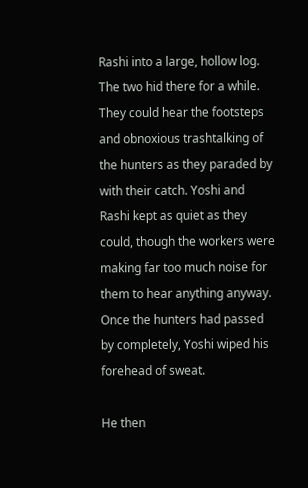Rashi into a large, hollow log. The two hid there for a while. They could hear the footsteps and obnoxious trashtalking of the hunters as they paraded by with their catch. Yoshi and Rashi kept as quiet as they could, though the workers were making far too much noise for them to hear anything anyway. Once the hunters had passed by completely, Yoshi wiped his forehead of sweat.

He then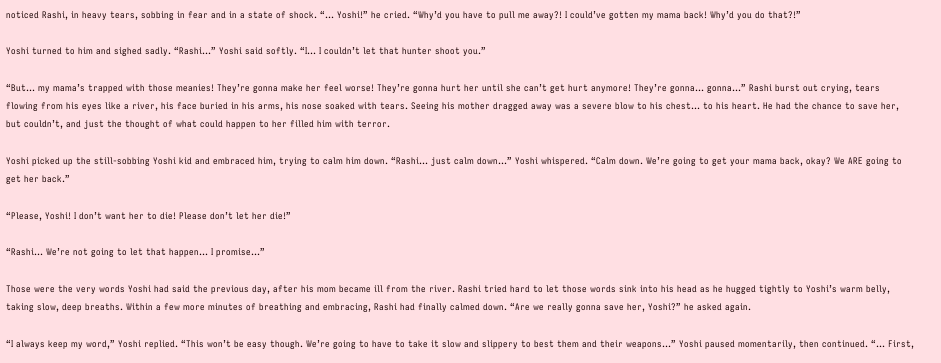noticed Rashi, in heavy tears, sobbing in fear and in a state of shock. “… Yoshi!” he cried. “Why’d you have to pull me away?! I could’ve gotten my mama back! Why’d you do that?!”

Yoshi turned to him and sighed sadly. “Rashi…” Yoshi said softly. “I… I couldn’t let that hunter shoot you.”

“But… my mama’s trapped with those meanies! They’re gonna make her feel worse! They’re gonna hurt her until she can’t get hurt anymore! They’re gonna… gonna…” Rashi burst out crying, tears flowing from his eyes like a river, his face buried in his arms, his nose soaked with tears. Seeing his mother dragged away was a severe blow to his chest… to his heart. He had the chance to save her, but couldn’t, and just the thought of what could happen to her filled him with terror.

Yoshi picked up the still-sobbing Yoshi kid and embraced him, trying to calm him down. “Rashi… just calm down…” Yoshi whispered. “Calm down. We’re going to get your mama back, okay? We ARE going to get her back.”

“Please, Yoshi! I don’t want her to die! Please don’t let her die!”

“Rashi… We’re not going to let that happen… I promise…”

Those were the very words Yoshi had said the previous day, after his mom became ill from the river. Rashi tried hard to let those words sink into his head as he hugged tightly to Yoshi’s warm belly, taking slow, deep breaths. Within a few more minutes of breathing and embracing, Rashi had finally calmed down. “Are we really gonna save her, Yoshi?” he asked again.

“I always keep my word,” Yoshi replied. “This won’t be easy though. We’re going to have to take it slow and slippery to best them and their weapons…” Yoshi paused momentarily, then continued. “… First,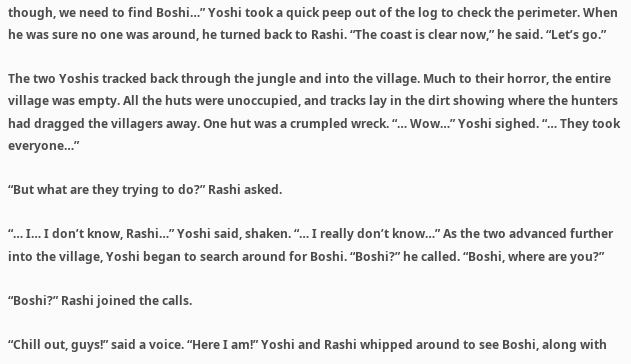though, we need to find Boshi…” Yoshi took a quick peep out of the log to check the perimeter. When he was sure no one was around, he turned back to Rashi. “The coast is clear now,” he said. “Let’s go.”

The two Yoshis tracked back through the jungle and into the village. Much to their horror, the entire village was empty. All the huts were unoccupied, and tracks lay in the dirt showing where the hunters had dragged the villagers away. One hut was a crumpled wreck. “… Wow…” Yoshi sighed. “… They took everyone…”

“But what are they trying to do?” Rashi asked.

“… I… I don’t know, Rashi…” Yoshi said, shaken. “… I really don’t know…” As the two advanced further into the village, Yoshi began to search around for Boshi. “Boshi?” he called. “Boshi, where are you?”

“Boshi?” Rashi joined the calls.

“Chill out, guys!” said a voice. “Here I am!” Yoshi and Rashi whipped around to see Boshi, along with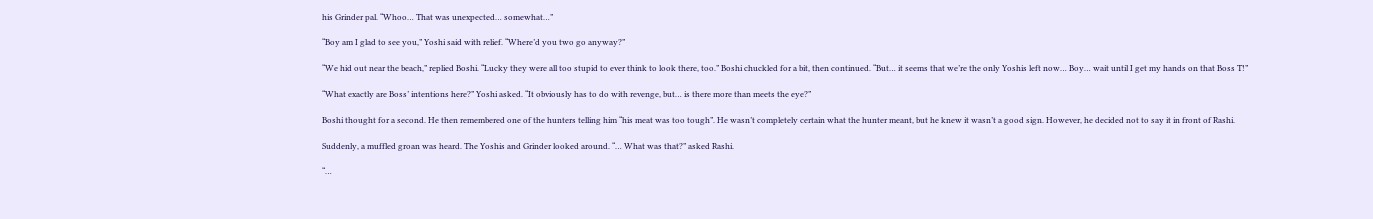his Grinder pal. “Whoo… That was unexpected… somewhat…”

“Boy am I glad to see you,” Yoshi said with relief. “Where’d you two go anyway?”

“We hid out near the beach,” replied Boshi. “Lucky they were all too stupid to ever think to look there, too.” Boshi chuckled for a bit, then continued. “But… it seems that we’re the only Yoshis left now… Boy… wait until I get my hands on that Boss T!”

“What exactly are Boss’ intentions here?” Yoshi asked. “It obviously has to do with revenge, but… is there more than meets the eye?”

Boshi thought for a second. He then remembered one of the hunters telling him “his meat was too tough”. He wasn’t completely certain what the hunter meant, but he knew it wasn’t a good sign. However, he decided not to say it in front of Rashi.

Suddenly, a muffled groan was heard. The Yoshis and Grinder looked around. “… What was that?” asked Rashi.

“…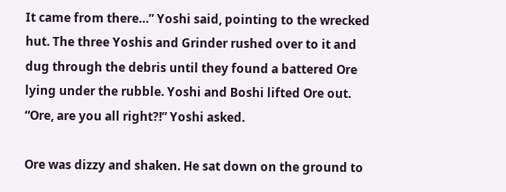It came from there…” Yoshi said, pointing to the wrecked hut. The three Yoshis and Grinder rushed over to it and dug through the debris until they found a battered Ore lying under the rubble. Yoshi and Boshi lifted Ore out. “Ore, are you all right?!” Yoshi asked.

Ore was dizzy and shaken. He sat down on the ground to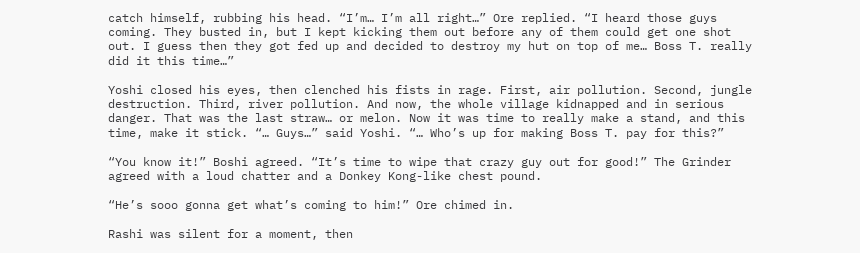catch himself, rubbing his head. “I’m… I’m all right…” Ore replied. “I heard those guys coming. They busted in, but I kept kicking them out before any of them could get one shot out. I guess then they got fed up and decided to destroy my hut on top of me… Boss T. really did it this time…”

Yoshi closed his eyes, then clenched his fists in rage. First, air pollution. Second, jungle destruction. Third, river pollution. And now, the whole village kidnapped and in serious danger. That was the last straw… or melon. Now it was time to really make a stand, and this time, make it stick. “… Guys…” said Yoshi. “… Who’s up for making Boss T. pay for this?”

“You know it!” Boshi agreed. “It’s time to wipe that crazy guy out for good!” The Grinder agreed with a loud chatter and a Donkey Kong-like chest pound.

“He’s sooo gonna get what’s coming to him!” Ore chimed in.

Rashi was silent for a moment, then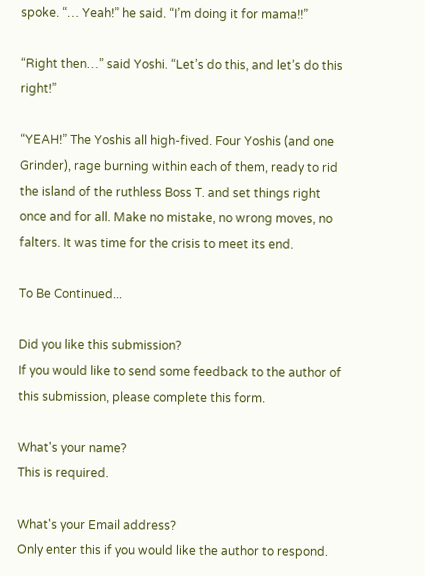spoke. “… Yeah!” he said. “I’m doing it for mama!!”

“Right then…” said Yoshi. “Let’s do this, and let’s do this right!”

“YEAH!” The Yoshis all high-fived. Four Yoshis (and one Grinder), rage burning within each of them, ready to rid the island of the ruthless Boss T. and set things right once and for all. Make no mistake, no wrong moves, no falters. It was time for the crisis to meet its end.

To Be Continued...

Did you like this submission?
If you would like to send some feedback to the author of this submission, please complete this form.

What's your name?
This is required.

What's your Email address?
Only enter this if you would like the author to respond.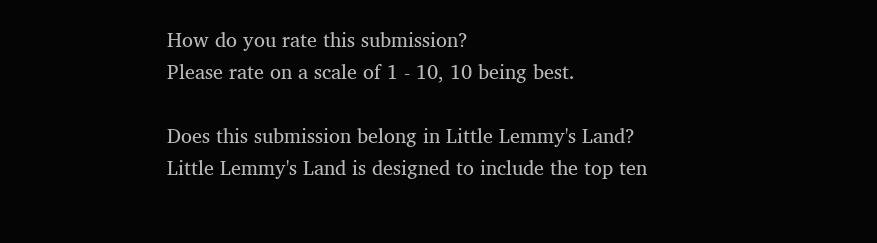How do you rate this submission?
Please rate on a scale of 1 - 10, 10 being best.

Does this submission belong in Little Lemmy's Land?
Little Lemmy's Land is designed to include the top ten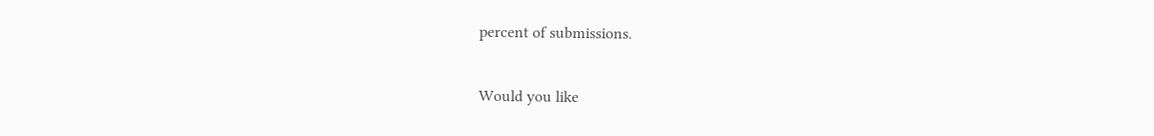percent of submissions.

Would you like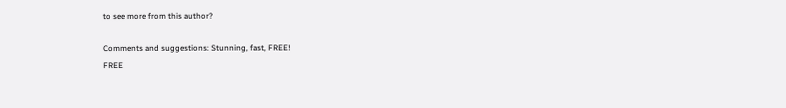to see more from this author?

Comments and suggestions: Stunning, fast, FREE!
FREE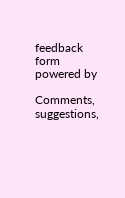feedback form powered by

Comments, suggestions,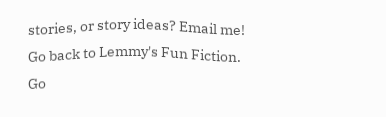stories, or story ideas? Email me!
Go back to Lemmy's Fun Fiction.
Go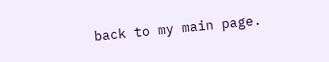back to my main page.